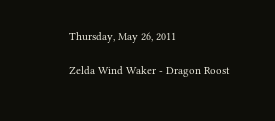Thursday, May 26, 2011

Zelda Wind Waker - Dragon Roost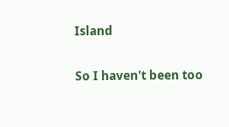Island

So I haven't been too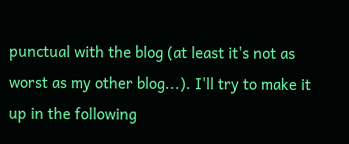punctual with the blog (at least it's not as worst as my other blog...). I'll try to make it up in the following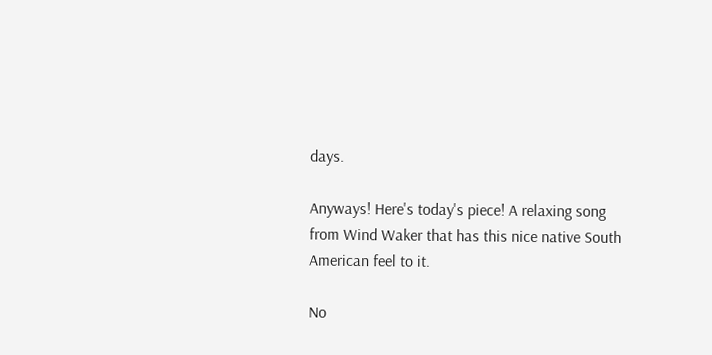days.

Anyways! Here's today's piece! A relaxing song from Wind Waker that has this nice native South American feel to it.

No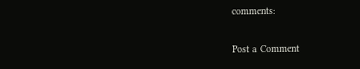comments:

Post a Comment